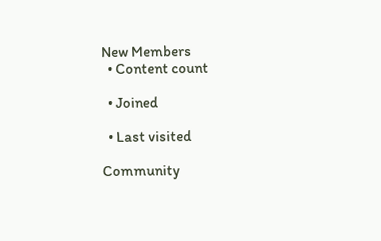New Members
  • Content count

  • Joined

  • Last visited

Community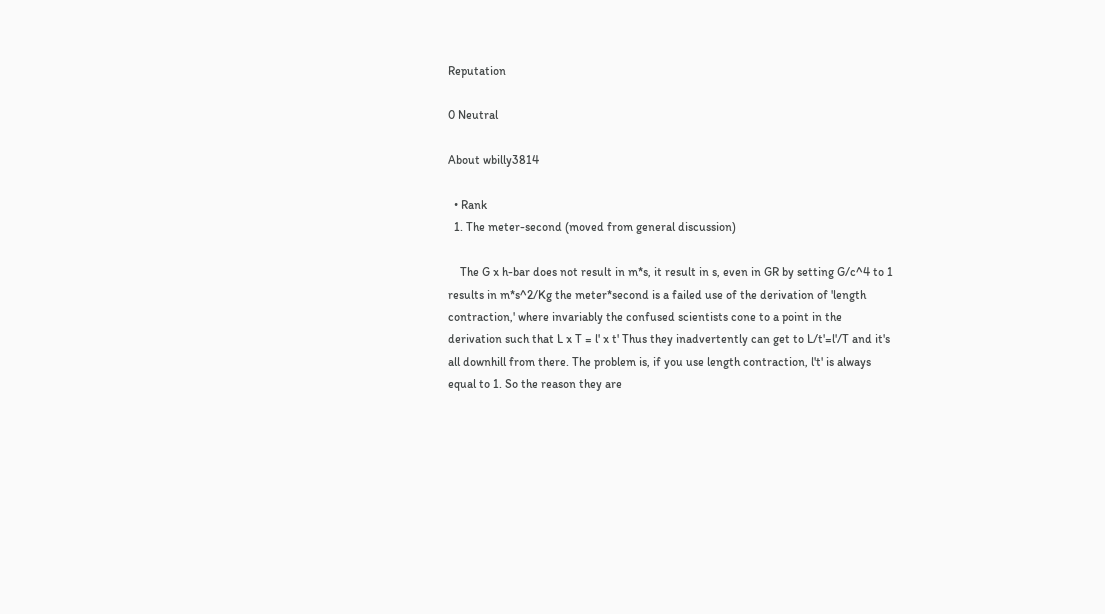Reputation

0 Neutral

About wbilly3814

  • Rank
  1. The meter-second (moved from general discussion)

    The G x h-bar does not result in m*s, it result in s, even in GR by setting G/c^4 to 1 results in m*s^2/Kg the meter*second is a failed use of the derivation of 'length contraction,' where invariably the confused scientists cone to a point in the derivation such that L x T = l' x t' Thus they inadvertently can get to L/t'=l'/T and it's all downhill from there. The problem is, if you use length contraction, l't' is always equal to 1. So the reason they are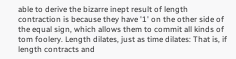able to derive the bizarre inept result of length contraction is because they have '1' on the other side of the equal sign, which allows them to commit all kinds of tom foolery. Length dilates, just as time dilates: That is, if length contracts and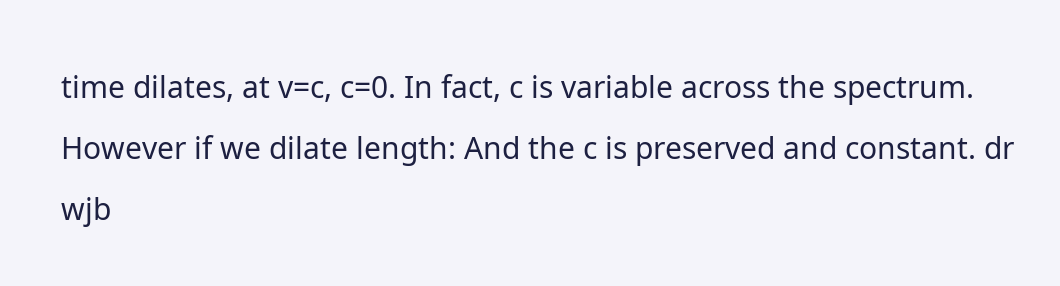time dilates, at v=c, c=0. In fact, c is variable across the spectrum. However if we dilate length: And the c is preserved and constant. dr wjb